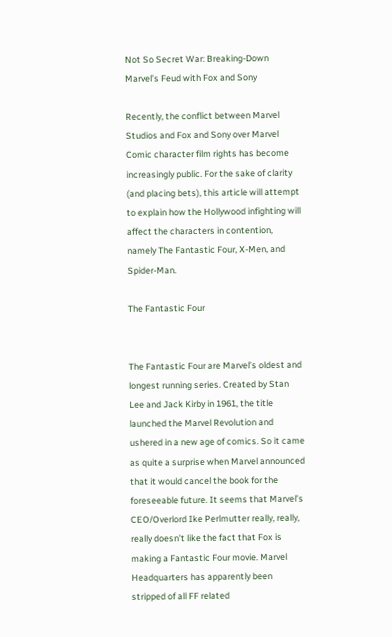Not So Secret War: Breaking-Down Marvel’s Feud with Fox and Sony

Recently, the conflict between Marvel Studios and Fox and Sony over Marvel Comic character film rights has become increasingly public. For the sake of clarity (and placing bets), this article will attempt to explain how the Hollywood infighting will affect the characters in contention, namely The Fantastic Four, X-Men, and Spider-Man.

The Fantastic Four


The Fantastic Four are Marvel’s oldest and longest running series. Created by Stan Lee and Jack Kirby in 1961, the title launched the Marvel Revolution and ushered in a new age of comics. So it came as quite a surprise when Marvel announced that it would cancel the book for the foreseeable future. It seems that Marvel’s CEO/Overlord Ike Perlmutter really, really, really doesn’t like the fact that Fox is making a Fantastic Four movie. Marvel Headquarters has apparently been stripped of all FF related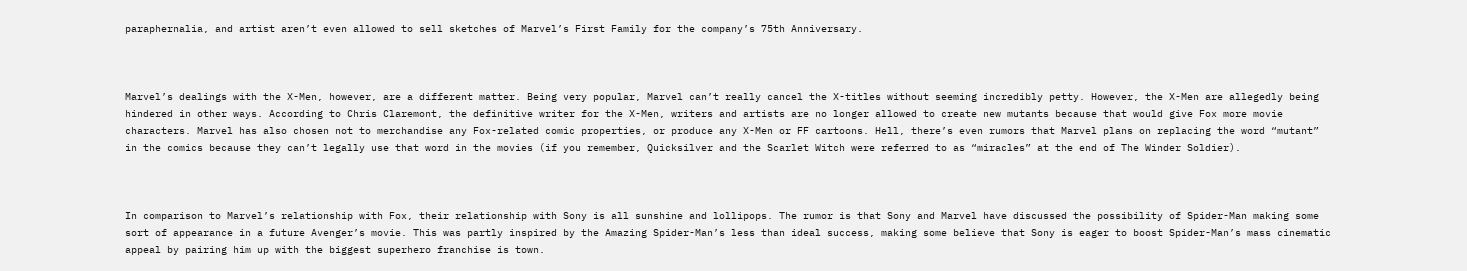paraphernalia, and artist aren’t even allowed to sell sketches of Marvel’s First Family for the company’s 75th Anniversary.



Marvel’s dealings with the X-Men, however, are a different matter. Being very popular, Marvel can’t really cancel the X-titles without seeming incredibly petty. However, the X-Men are allegedly being hindered in other ways. According to Chris Claremont, the definitive writer for the X-Men, writers and artists are no longer allowed to create new mutants because that would give Fox more movie characters. Marvel has also chosen not to merchandise any Fox-related comic properties, or produce any X-Men or FF cartoons. Hell, there’s even rumors that Marvel plans on replacing the word “mutant” in the comics because they can’t legally use that word in the movies (if you remember, Quicksilver and the Scarlet Witch were referred to as “miracles” at the end of The Winder Soldier).



In comparison to Marvel’s relationship with Fox, their relationship with Sony is all sunshine and lollipops. The rumor is that Sony and Marvel have discussed the possibility of Spider-Man making some sort of appearance in a future Avenger’s movie. This was partly inspired by the Amazing Spider-Man’s less than ideal success, making some believe that Sony is eager to boost Spider-Man’s mass cinematic appeal by pairing him up with the biggest superhero franchise is town.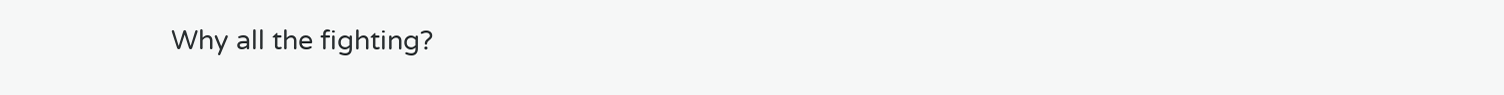Why all the fighting?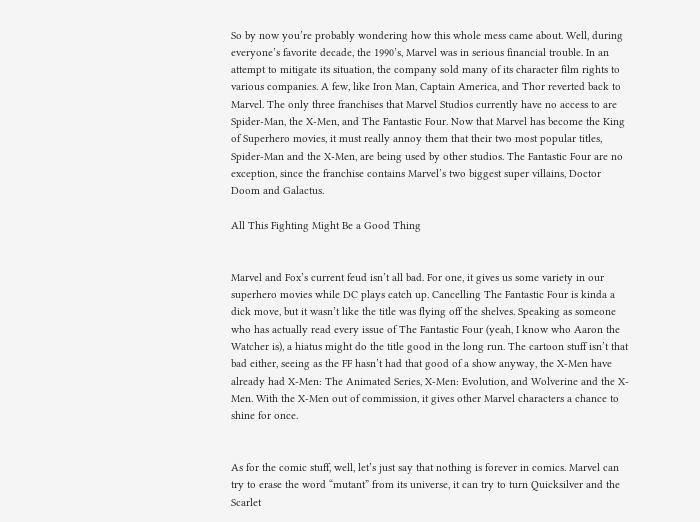So by now you’re probably wondering how this whole mess came about. Well, during everyone’s favorite decade, the 1990’s, Marvel was in serious financial trouble. In an attempt to mitigate its situation, the company sold many of its character film rights to various companies. A few, like Iron Man, Captain America, and Thor reverted back to Marvel. The only three franchises that Marvel Studios currently have no access to are Spider-Man, the X-Men, and The Fantastic Four. Now that Marvel has become the King of Superhero movies, it must really annoy them that their two most popular titles, Spider-Man and the X-Men, are being used by other studios. The Fantastic Four are no exception, since the franchise contains Marvel’s two biggest super villains, Doctor Doom and Galactus.

All This Fighting Might Be a Good Thing


Marvel and Fox’s current feud isn’t all bad. For one, it gives us some variety in our superhero movies while DC plays catch up. Cancelling The Fantastic Four is kinda a dick move, but it wasn’t like the title was flying off the shelves. Speaking as someone who has actually read every issue of The Fantastic Four (yeah, I know who Aaron the Watcher is), a hiatus might do the title good in the long run. The cartoon stuff isn’t that bad either, seeing as the FF hasn’t had that good of a show anyway, the X-Men have already had X-Men: The Animated Series, X-Men: Evolution, and Wolverine and the X-Men. With the X-Men out of commission, it gives other Marvel characters a chance to shine for once.


As for the comic stuff, well, let’s just say that nothing is forever in comics. Marvel can try to erase the word “mutant” from its universe, it can try to turn Quicksilver and the Scarlet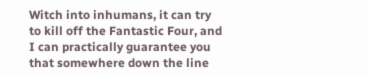Witch into inhumans, it can try to kill off the Fantastic Four, and I can practically guarantee you that somewhere down the line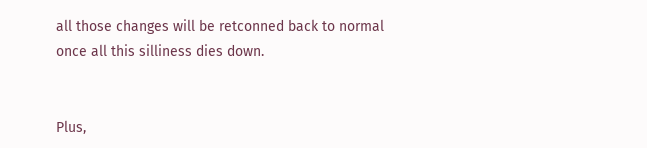all those changes will be retconned back to normal once all this silliness dies down.


Plus,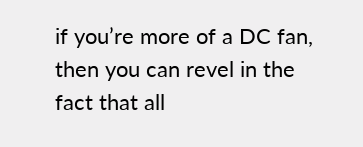if you’re more of a DC fan, then you can revel in the fact that all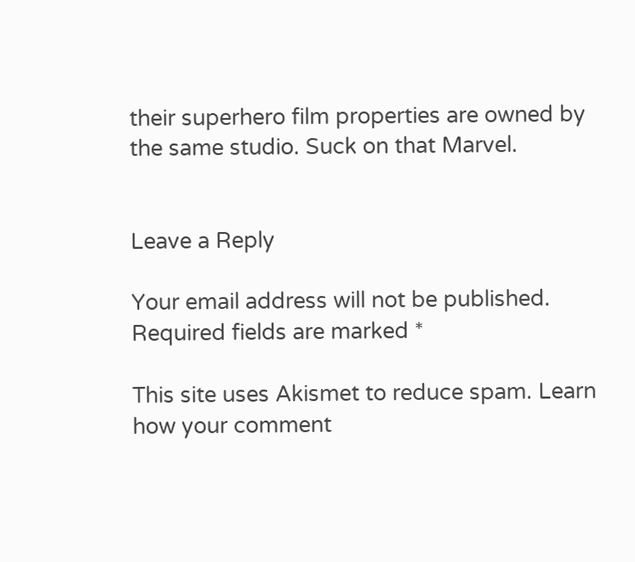their superhero film properties are owned by the same studio. Suck on that Marvel.


Leave a Reply

Your email address will not be published. Required fields are marked *

This site uses Akismet to reduce spam. Learn how your comment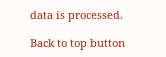data is processed.

Back to top button